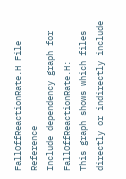FallOffReactionRate.H File Reference
Include dependency graph for FallOffReactionRate.H:
This graph shows which files directly or indirectly include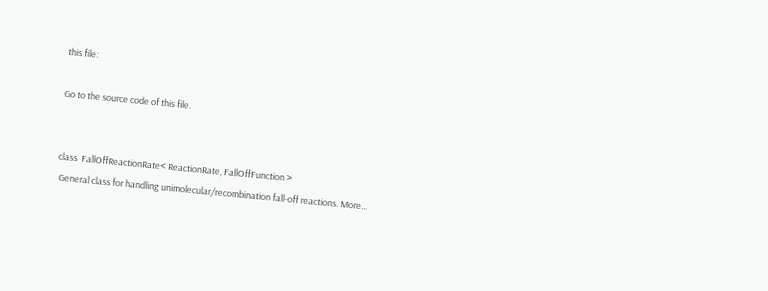this file:

Go to the source code of this file.


class  FallOffReactionRate< ReactionRate, FallOffFunction >
 General class for handling unimolecular/recombination fall-off reactions. More...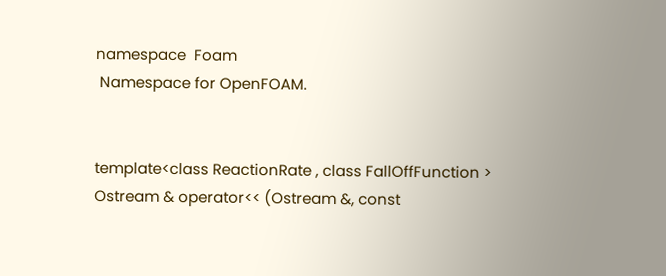namespace  Foam
 Namespace for OpenFOAM.


template<class ReactionRate , class FallOffFunction >
Ostream & operator<< (Ostream &, const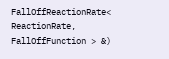FallOffReactionRate< ReactionRate, FallOffFunction > &)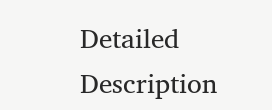Detailed Description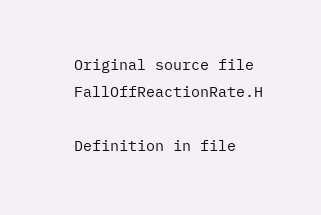Original source file FallOffReactionRate.H

Definition in file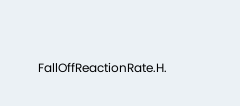FallOffReactionRate.H.